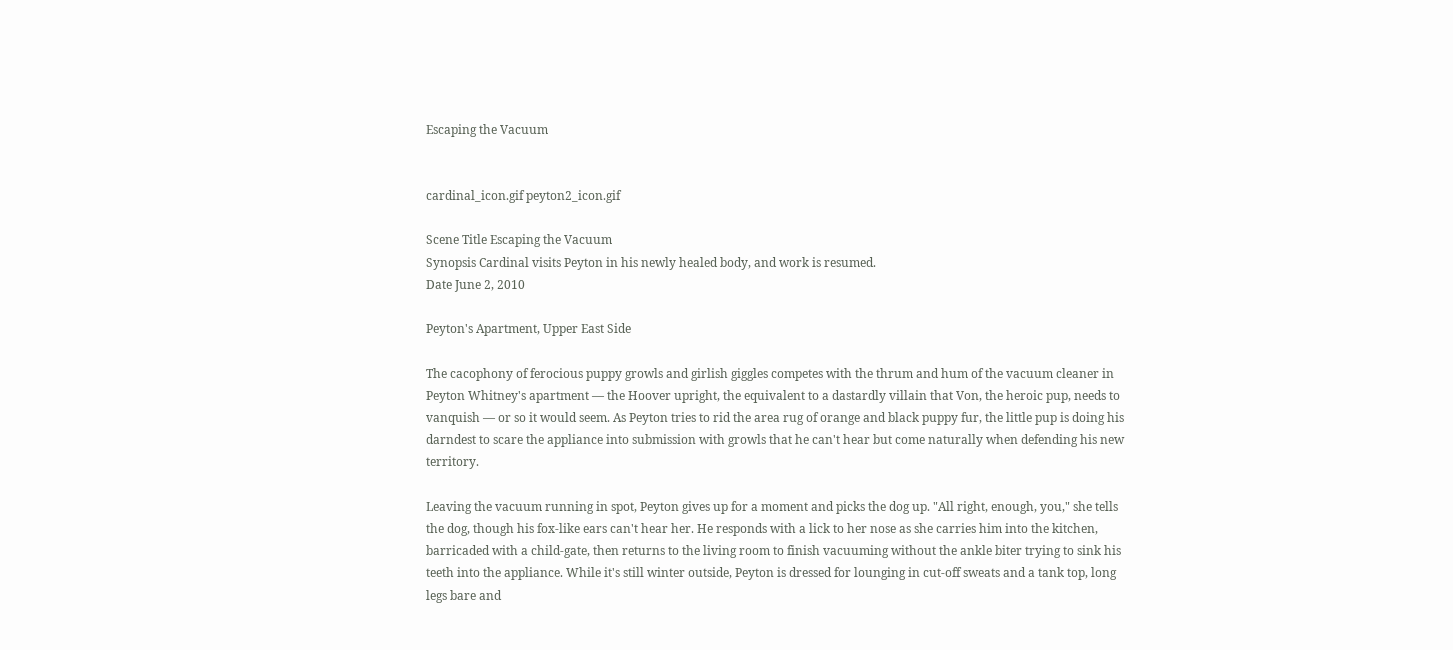Escaping the Vacuum


cardinal_icon.gif peyton2_icon.gif

Scene Title Escaping the Vacuum
Synopsis Cardinal visits Peyton in his newly healed body, and work is resumed.
Date June 2, 2010

Peyton's Apartment, Upper East Side

The cacophony of ferocious puppy growls and girlish giggles competes with the thrum and hum of the vacuum cleaner in Peyton Whitney's apartment — the Hoover upright, the equivalent to a dastardly villain that Von, the heroic pup, needs to vanquish — or so it would seem. As Peyton tries to rid the area rug of orange and black puppy fur, the little pup is doing his darndest to scare the appliance into submission with growls that he can't hear but come naturally when defending his new territory.

Leaving the vacuum running in spot, Peyton gives up for a moment and picks the dog up. "All right, enough, you," she tells the dog, though his fox-like ears can't hear her. He responds with a lick to her nose as she carries him into the kitchen, barricaded with a child-gate, then returns to the living room to finish vacuuming without the ankle biter trying to sink his teeth into the appliance. While it's still winter outside, Peyton is dressed for lounging in cut-off sweats and a tank top, long legs bare and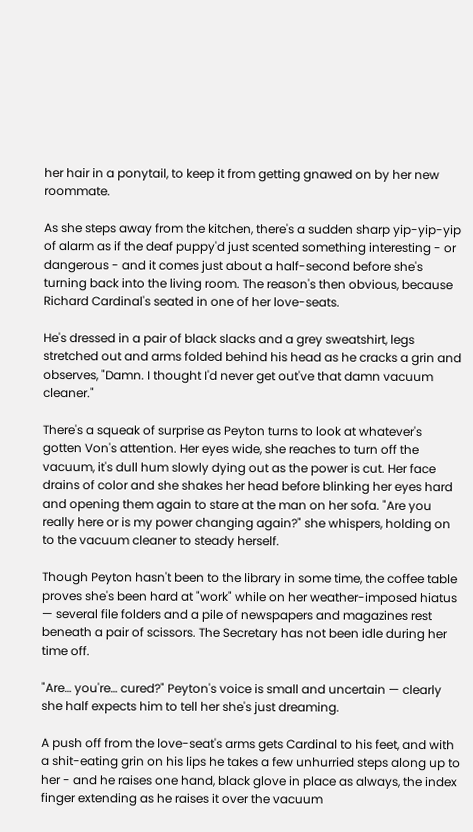her hair in a ponytail, to keep it from getting gnawed on by her new roommate.

As she steps away from the kitchen, there's a sudden sharp yip-yip-yip of alarm as if the deaf puppy'd just scented something interesting - or dangerous - and it comes just about a half-second before she's turning back into the living room. The reason's then obvious, because Richard Cardinal's seated in one of her love-seats.

He's dressed in a pair of black slacks and a grey sweatshirt, legs stretched out and arms folded behind his head as he cracks a grin and observes, "Damn. I thought I'd never get out've that damn vacuum cleaner."

There's a squeak of surprise as Peyton turns to look at whatever's gotten Von's attention. Her eyes wide, she reaches to turn off the vacuum, it's dull hum slowly dying out as the power is cut. Her face drains of color and she shakes her head before blinking her eyes hard and opening them again to stare at the man on her sofa. "Are you really here or is my power changing again?" she whispers, holding on to the vacuum cleaner to steady herself.

Though Peyton hasn't been to the library in some time, the coffee table proves she's been hard at "work" while on her weather-imposed hiatus — several file folders and a pile of newspapers and magazines rest beneath a pair of scissors. The Secretary has not been idle during her time off.

"Are… you're… cured?" Peyton's voice is small and uncertain — clearly she half expects him to tell her she's just dreaming.

A push off from the love-seat's arms gets Cardinal to his feet, and with a shit-eating grin on his lips he takes a few unhurried steps along up to her - and he raises one hand, black glove in place as always, the index finger extending as he raises it over the vacuum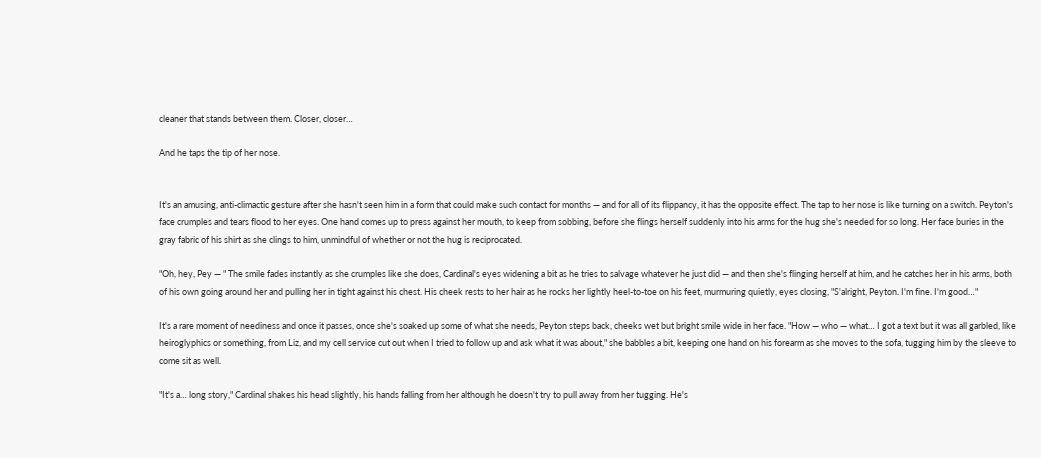cleaner that stands between them. Closer, closer…

And he taps the tip of her nose.


It's an amusing, anti-climactic gesture after she hasn't seen him in a form that could make such contact for months — and for all of its flippancy, it has the opposite effect. The tap to her nose is like turning on a switch. Peyton's face crumples and tears flood to her eyes. One hand comes up to press against her mouth, to keep from sobbing, before she flings herself suddenly into his arms for the hug she's needed for so long. Her face buries in the gray fabric of his shirt as she clings to him, unmindful of whether or not the hug is reciprocated.

"Oh, hey, Pey — " The smile fades instantly as she crumples like she does, Cardinal's eyes widening a bit as he tries to salvage whatever he just did — and then she's flinging herself at him, and he catches her in his arms, both of his own going around her and pulling her in tight against his chest. His cheek rests to her hair as he rocks her lightly heel-to-toe on his feet, murmuring quietly, eyes closing, "S'alright, Peyton. I'm fine. I'm good…"

It's a rare moment of neediness and once it passes, once she's soaked up some of what she needs, Peyton steps back, cheeks wet but bright smile wide in her face. "How — who — what… I got a text but it was all garbled, like heiroglyphics or something, from Liz, and my cell service cut out when I tried to follow up and ask what it was about," she babbles a bit, keeping one hand on his forearm as she moves to the sofa, tugging him by the sleeve to come sit as well.

"It's a… long story," Cardinal shakes his head slightly, his hands falling from her although he doesn't try to pull away from her tugging. He's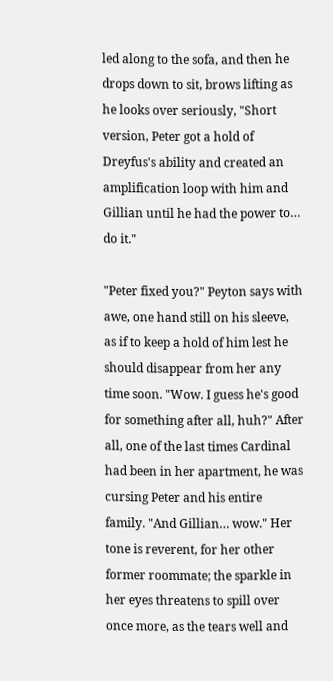led along to the sofa, and then he drops down to sit, brows lifting as he looks over seriously, "Short version, Peter got a hold of Dreyfus's ability and created an amplification loop with him and Gillian until he had the power to… do it."

"Peter fixed you?" Peyton says with awe, one hand still on his sleeve, as if to keep a hold of him lest he should disappear from her any time soon. "Wow. I guess he's good for something after all, huh?" After all, one of the last times Cardinal had been in her apartment, he was cursing Peter and his entire family. "And Gillian… wow." Her tone is reverent, for her other former roommate; the sparkle in her eyes threatens to spill over once more, as the tears well and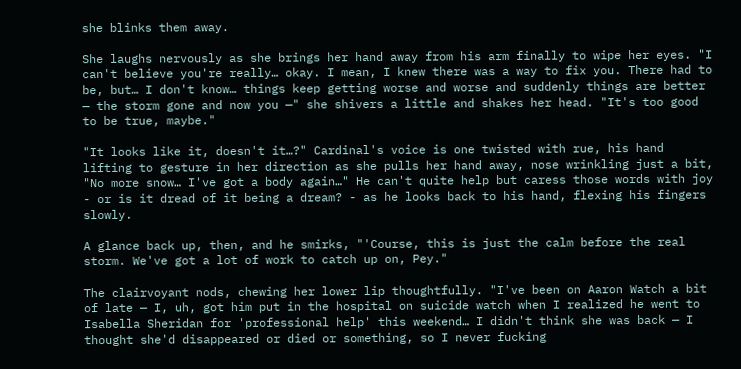she blinks them away.

She laughs nervously as she brings her hand away from his arm finally to wipe her eyes. "I can't believe you're really… okay. I mean, I knew there was a way to fix you. There had to be, but… I don't know… things keep getting worse and worse and suddenly things are better — the storm gone and now you —" she shivers a little and shakes her head. "It's too good to be true, maybe."

"It looks like it, doesn't it…?" Cardinal's voice is one twisted with rue, his hand lifting to gesture in her direction as she pulls her hand away, nose wrinkling just a bit, "No more snow… I've got a body again…" He can't quite help but caress those words with joy - or is it dread of it being a dream? - as he looks back to his hand, flexing his fingers slowly.

A glance back up, then, and he smirks, "'Course, this is just the calm before the real storm. We've got a lot of work to catch up on, Pey."

The clairvoyant nods, chewing her lower lip thoughtfully. "I've been on Aaron Watch a bit of late — I, uh, got him put in the hospital on suicide watch when I realized he went to Isabella Sheridan for 'professional help' this weekend… I didn't think she was back — I thought she'd disappeared or died or something, so I never fucking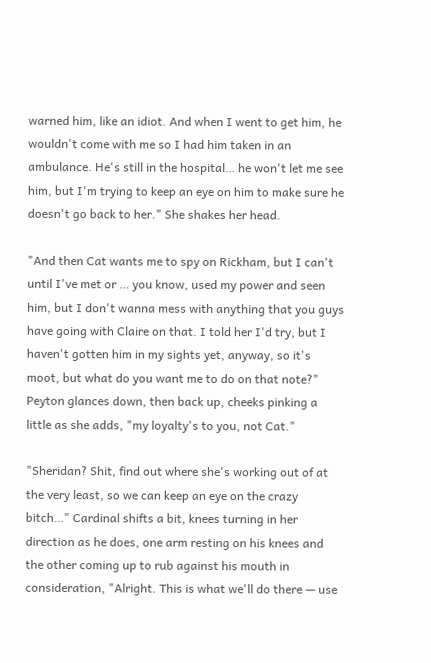warned him, like an idiot. And when I went to get him, he wouldn't come with me so I had him taken in an ambulance. He's still in the hospital… he won't let me see him, but I'm trying to keep an eye on him to make sure he doesn't go back to her." She shakes her head.

"And then Cat wants me to spy on Rickham, but I can't until I've met or … you know, used my power and seen him, but I don't wanna mess with anything that you guys have going with Claire on that. I told her I'd try, but I haven't gotten him in my sights yet, anyway, so it's moot, but what do you want me to do on that note?" Peyton glances down, then back up, cheeks pinking a little as she adds, "my loyalty's to you, not Cat."

"Sheridan? Shit, find out where she's working out of at the very least, so we can keep an eye on the crazy bitch…" Cardinal shifts a bit, knees turning in her direction as he does, one arm resting on his knees and the other coming up to rub against his mouth in consideration, "Alright. This is what we'll do there — use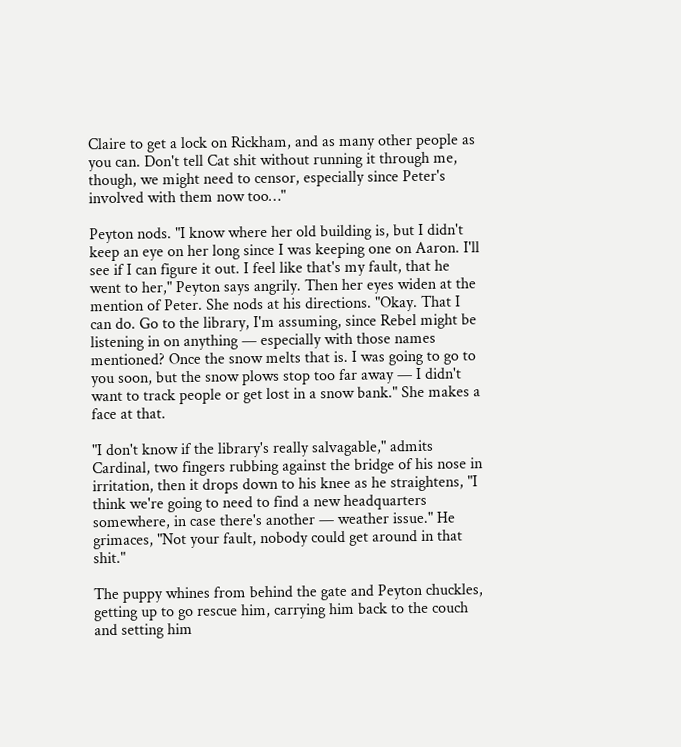Claire to get a lock on Rickham, and as many other people as you can. Don't tell Cat shit without running it through me, though, we might need to censor, especially since Peter's involved with them now too…"

Peyton nods. "I know where her old building is, but I didn't keep an eye on her long since I was keeping one on Aaron. I'll see if I can figure it out. I feel like that's my fault, that he went to her," Peyton says angrily. Then her eyes widen at the mention of Peter. She nods at his directions. "Okay. That I can do. Go to the library, I'm assuming, since Rebel might be listening in on anything — especially with those names mentioned? Once the snow melts that is. I was going to go to you soon, but the snow plows stop too far away — I didn't want to track people or get lost in a snow bank." She makes a face at that.

"I don't know if the library's really salvagable," admits Cardinal, two fingers rubbing against the bridge of his nose in irritation, then it drops down to his knee as he straightens, "I think we're going to need to find a new headquarters somewhere, in case there's another — weather issue." He grimaces, "Not your fault, nobody could get around in that shit."

The puppy whines from behind the gate and Peyton chuckles, getting up to go rescue him, carrying him back to the couch and setting him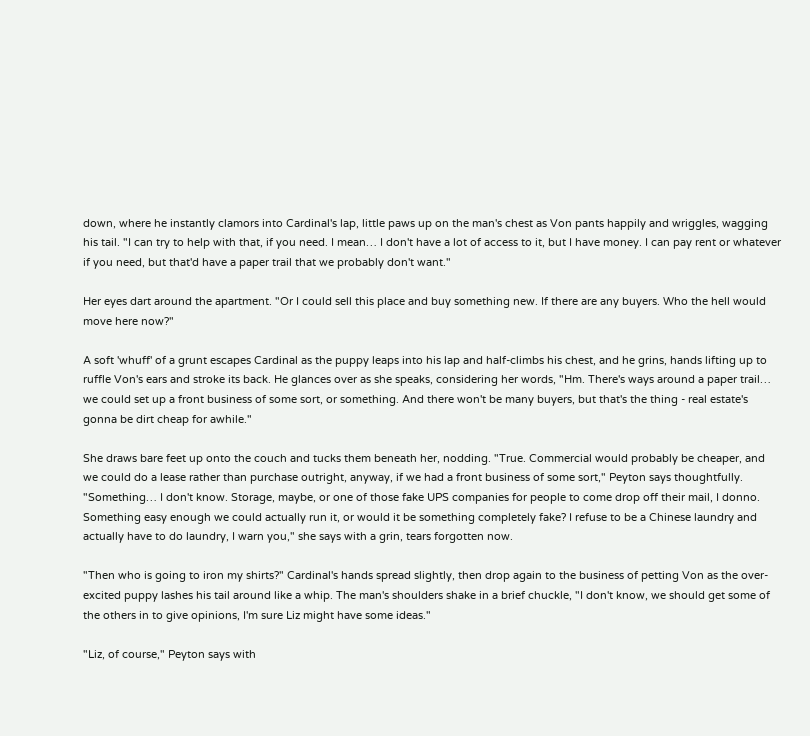down, where he instantly clamors into Cardinal's lap, little paws up on the man's chest as Von pants happily and wriggles, wagging his tail. "I can try to help with that, if you need. I mean… I don't have a lot of access to it, but I have money. I can pay rent or whatever if you need, but that'd have a paper trail that we probably don't want."

Her eyes dart around the apartment. "Or I could sell this place and buy something new. If there are any buyers. Who the hell would move here now?"

A soft 'whuff' of a grunt escapes Cardinal as the puppy leaps into his lap and half-climbs his chest, and he grins, hands lifting up to ruffle Von's ears and stroke its back. He glances over as she speaks, considering her words, "Hm. There's ways around a paper trail… we could set up a front business of some sort, or something. And there won't be many buyers, but that's the thing - real estate's gonna be dirt cheap for awhile."

She draws bare feet up onto the couch and tucks them beneath her, nodding. "True. Commercial would probably be cheaper, and we could do a lease rather than purchase outright, anyway, if we had a front business of some sort," Peyton says thoughtfully. "Something… I don't know. Storage, maybe, or one of those fake UPS companies for people to come drop off their mail, I donno. Something easy enough we could actually run it, or would it be something completely fake? I refuse to be a Chinese laundry and actually have to do laundry, I warn you," she says with a grin, tears forgotten now.

"Then who is going to iron my shirts?" Cardinal's hands spread slightly, then drop again to the business of petting Von as the over-excited puppy lashes his tail around like a whip. The man's shoulders shake in a brief chuckle, "I don't know, we should get some of the others in to give opinions, I'm sure Liz might have some ideas."

"Liz, of course," Peyton says with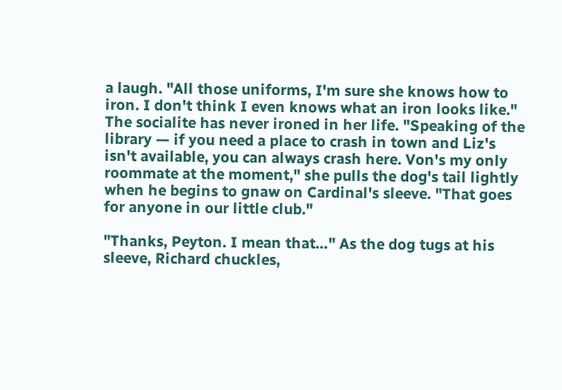a laugh. "All those uniforms, I'm sure she knows how to iron. I don't think I even knows what an iron looks like." The socialite has never ironed in her life. "Speaking of the library — if you need a place to crash in town and Liz's isn't available, you can always crash here. Von's my only roommate at the moment," she pulls the dog's tail lightly when he begins to gnaw on Cardinal's sleeve. "That goes for anyone in our little club."

"Thanks, Peyton. I mean that…" As the dog tugs at his sleeve, Richard chuckles,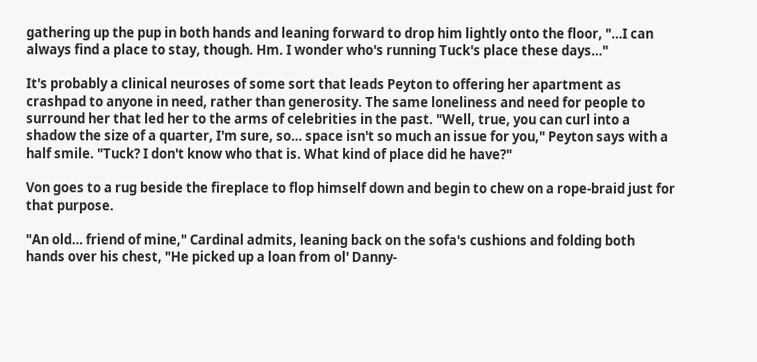gathering up the pup in both hands and leaning forward to drop him lightly onto the floor, "…I can always find a place to stay, though. Hm. I wonder who's running Tuck's place these days…"

It's probably a clinical neuroses of some sort that leads Peyton to offering her apartment as crashpad to anyone in need, rather than generosity. The same loneliness and need for people to surround her that led her to the arms of celebrities in the past. "Well, true, you can curl into a shadow the size of a quarter, I'm sure, so… space isn't so much an issue for you," Peyton says with a half smile. "Tuck? I don't know who that is. What kind of place did he have?"

Von goes to a rug beside the fireplace to flop himself down and begin to chew on a rope-braid just for that purpose.

"An old… friend of mine," Cardinal admits, leaning back on the sofa's cushions and folding both hands over his chest, "He picked up a loan from ol' Danny-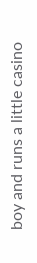boy and runs a little casino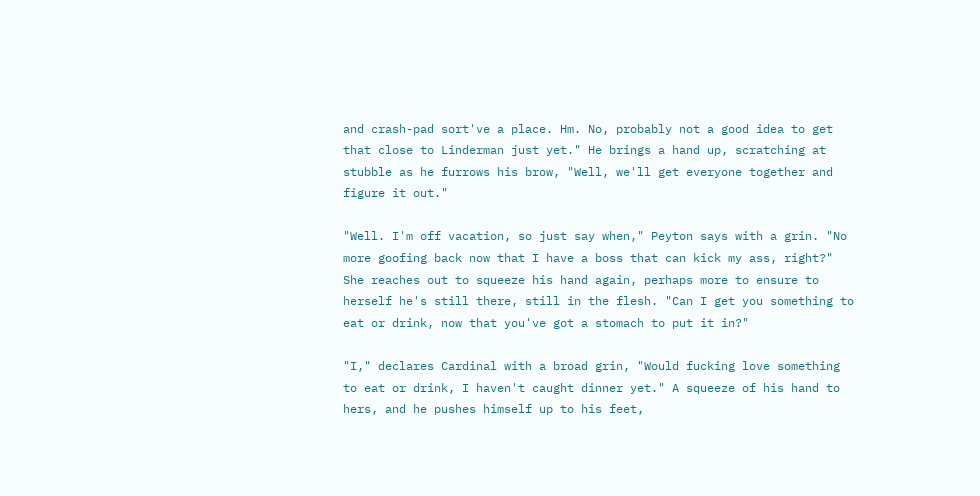and crash-pad sort've a place. Hm. No, probably not a good idea to get that close to Linderman just yet." He brings a hand up, scratching at stubble as he furrows his brow, "Well, we'll get everyone together and figure it out."

"Well. I'm off vacation, so just say when," Peyton says with a grin. "No more goofing back now that I have a boss that can kick my ass, right?" She reaches out to squeeze his hand again, perhaps more to ensure to herself he's still there, still in the flesh. "Can I get you something to eat or drink, now that you've got a stomach to put it in?"

"I," declares Cardinal with a broad grin, "Would fucking love something to eat or drink, I haven't caught dinner yet." A squeeze of his hand to hers, and he pushes himself up to his feet,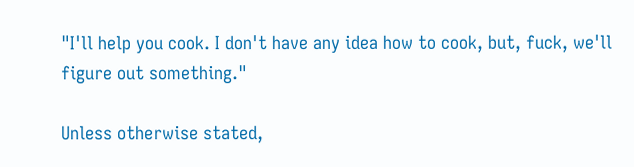"I'll help you cook. I don't have any idea how to cook, but, fuck, we'll figure out something."

Unless otherwise stated,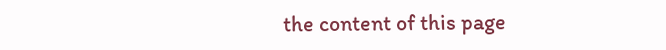the content of this page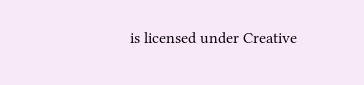is licensed under Creative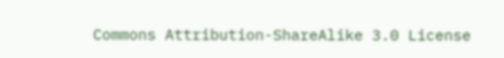Commons Attribution-ShareAlike 3.0 License